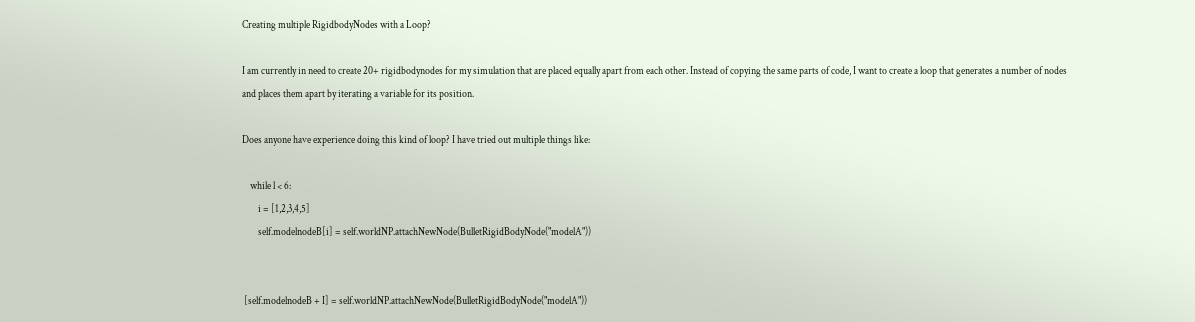Creating multiple RigidbodyNodes with a Loop?

I am currently in need to create 20+ rigidbodynodes for my simulation that are placed equally apart from each other. Instead of copying the same parts of code, I want to create a loop that generates a number of nodes and places them apart by iterating a variable for its position.

Does anyone have experience doing this kind of loop? I have tried out multiple things like:

    while l < 6:
        i = [1,2,3,4,5]
        self.modelnodeB[i] = self.worldNP.attachNewNode(BulletRigidBodyNode("modelA"))


 [self.modelnodeB + I] = self.worldNP.attachNewNode(BulletRigidBodyNode("modelA"))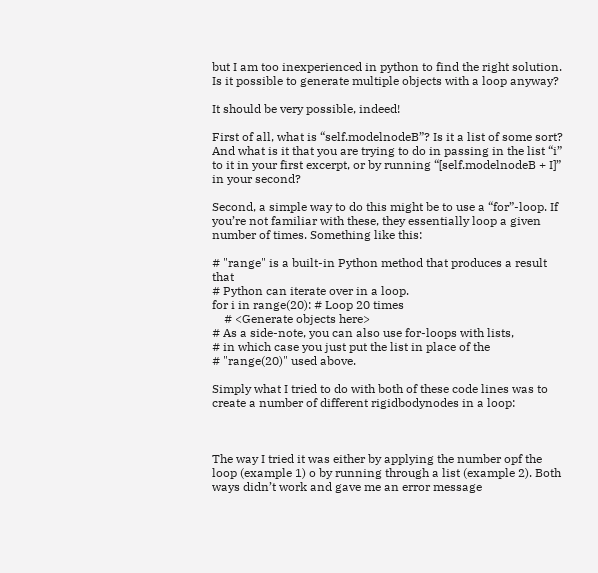but I am too inexperienced in python to find the right solution. Is it possible to generate multiple objects with a loop anyway?

It should be very possible, indeed!

First of all, what is “self.modelnodeB”? Is it a list of some sort? And what is it that you are trying to do in passing in the list “i” to it in your first excerpt, or by running “[self.modelnodeB + I]” in your second?

Second, a simple way to do this might be to use a “for”-loop. If you’re not familiar with these, they essentially loop a given number of times. Something like this:

# "range" is a built-in Python method that produces a result that
# Python can iterate over in a loop.
for i in range(20): # Loop 20 times
    # <Generate objects here>
# As a side-note, you can also use for-loops with lists,
# in which case you just put the list in place of the
# "range(20)" used above.

Simply what I tried to do with both of these code lines was to create a number of different rigidbodynodes in a loop:



The way I tried it was either by applying the number opf the loop (example 1) o by running through a list (example 2). Both ways didn’t work and gave me an error message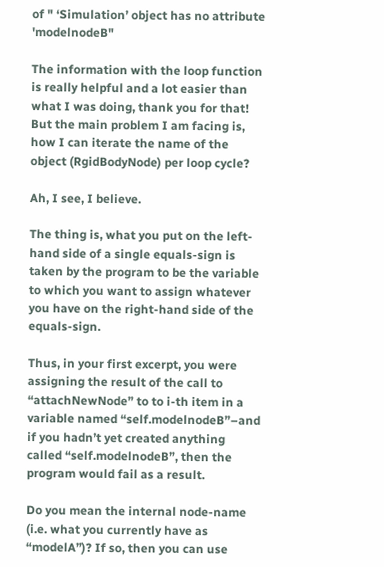of " ‘Simulation’ object has no attribute 'modelnodeB"

The information with the loop function is really helpful and a lot easier than what I was doing, thank you for that!
But the main problem I am facing is, how I can iterate the name of the object (RgidBodyNode) per loop cycle?

Ah, I see, I believe.

The thing is, what you put on the left-hand side of a single equals-sign is taken by the program to be the variable to which you want to assign whatever you have on the right-hand side of the equals-sign.

Thus, in your first excerpt, you were assigning the result of the call to “attachNewNode” to to i-th item in a variable named “self.modelnodeB”–and if you hadn’t yet created anything called “self.modelnodeB”, then the program would fail as a result.

Do you mean the internal node-name (i.e. what you currently have as “modelA”)? If so, then you can use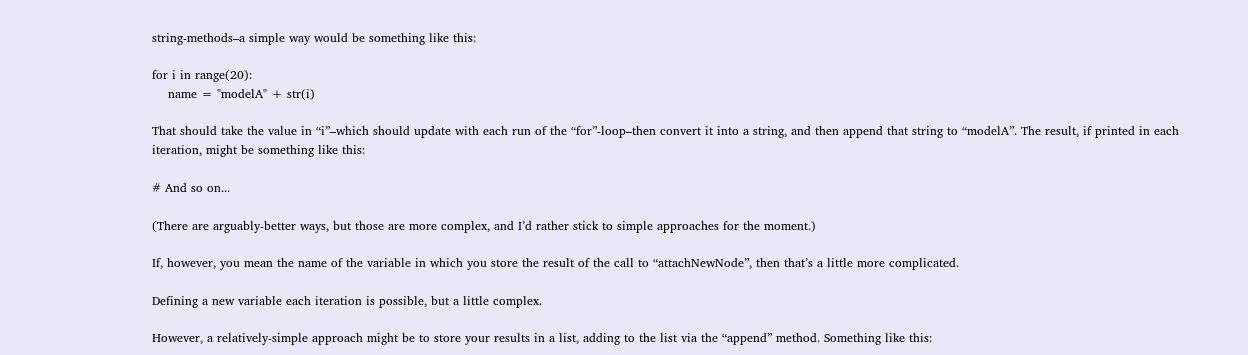string-methods–a simple way would be something like this:

for i in range(20):
    name = "modelA" + str(i)

That should take the value in “i”–which should update with each run of the “for”-loop–then convert it into a string, and then append that string to “modelA”. The result, if printed in each iteration, might be something like this:

# And so on...

(There are arguably-better ways, but those are more complex, and I’d rather stick to simple approaches for the moment.)

If, however, you mean the name of the variable in which you store the result of the call to “attachNewNode”, then that’s a little more complicated.

Defining a new variable each iteration is possible, but a little complex.

However, a relatively-simple approach might be to store your results in a list, adding to the list via the “append” method. Something like this: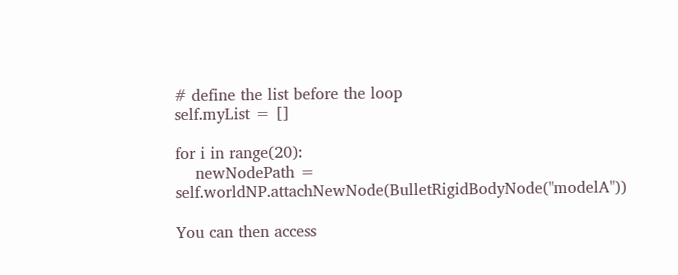# define the list before the loop
self.myList = []

for i in range(20):
    newNodePath = self.worldNP.attachNewNode(BulletRigidBodyNode("modelA"))

You can then access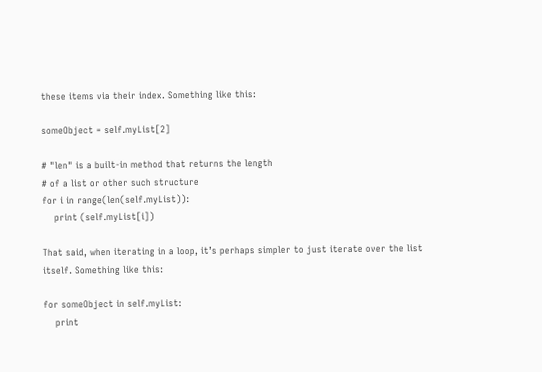these items via their index. Something like this:

someObject = self.myList[2]

# "len" is a built-in method that returns the length
# of a list or other such structure
for i in range(len(self.myList)):
    print (self.myList[i])

That said, when iterating in a loop, it’s perhaps simpler to just iterate over the list itself. Something like this:

for someObject in self.myList:
    print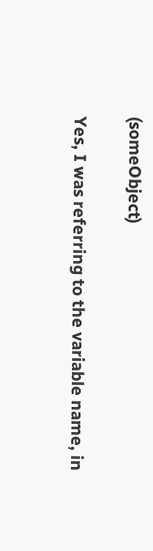(someObject)

Yes, I was referring to the variable name, in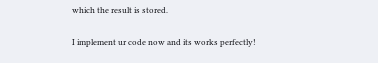which the result is stored.

I implement ur code now and its works perfectly!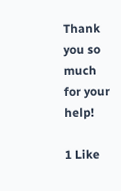Thank you so much for your help!

1 Like